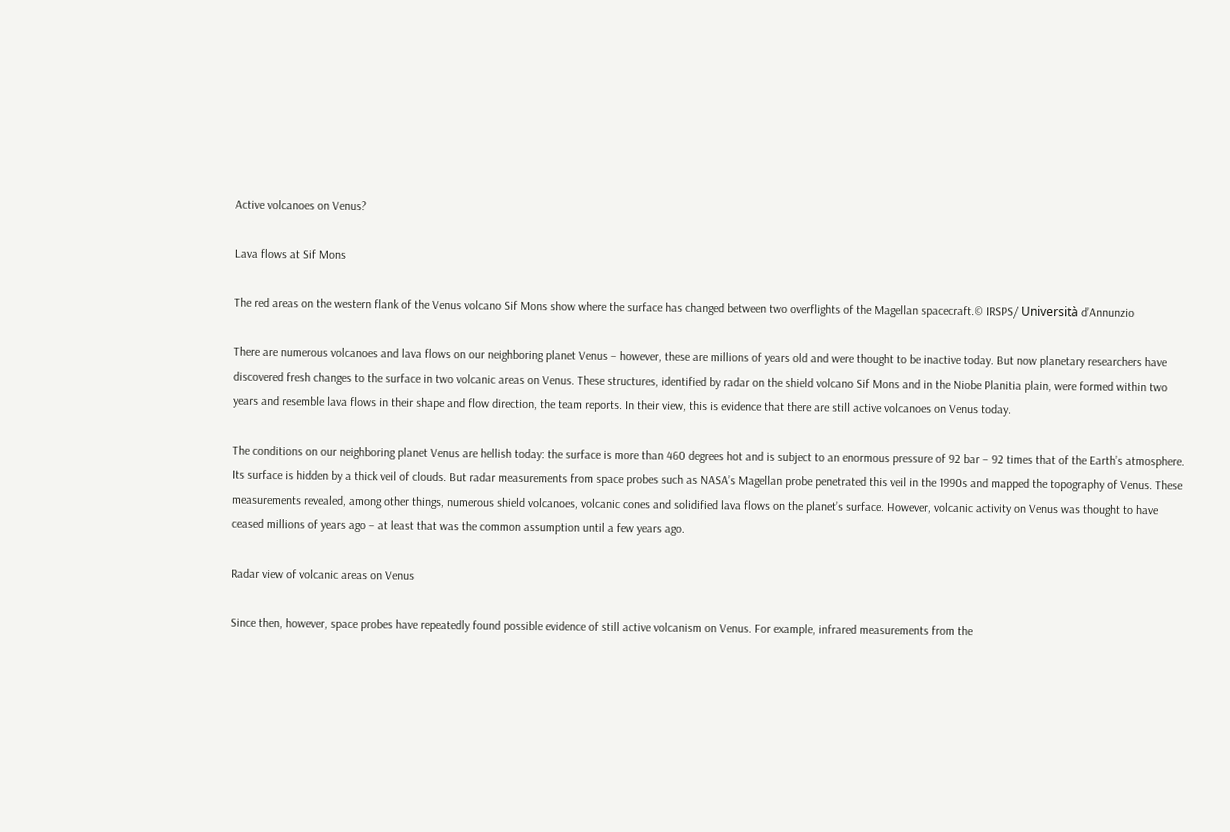Active volcanoes on Venus?

Lava flows at Sif Mons

The red areas on the western flank of the Venus volcano Sif Mons show where the surface has changed between two overflights of the Magellan spacecraft.© IRSPS/ Università d’Annunzio

There are numerous volcanoes and lava flows on our neighboring planet Venus – however, these are millions of years old and were thought to be inactive today. But now planetary researchers have discovered fresh changes to the surface in two volcanic areas on Venus. These structures, identified by radar on the shield volcano Sif Mons and in the Niobe Planitia plain, were formed within two years and resemble lava flows in their shape and flow direction, the team reports. In their view, this is evidence that there are still active volcanoes on Venus today.

The conditions on our neighboring planet Venus are hellish today: the surface is more than 460 degrees hot and is subject to an enormous pressure of 92 bar – 92 times that of the Earth’s atmosphere. Its surface is hidden by a thick veil of clouds. But radar measurements from space probes such as NASA’s Magellan probe penetrated this veil in the 1990s and mapped the topography of Venus. These measurements revealed, among other things, numerous shield volcanoes, volcanic cones and solidified lava flows on the planet’s surface. However, volcanic activity on Venus was thought to have ceased millions of years ago – at least that was the common assumption until a few years ago.

Radar view of volcanic areas on Venus

Since then, however, space probes have repeatedly found possible evidence of still active volcanism on Venus. For example, infrared measurements from the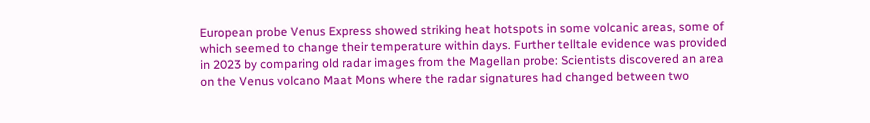European probe Venus Express showed striking heat hotspots in some volcanic areas, some of which seemed to change their temperature within days. Further telltale evidence was provided in 2023 by comparing old radar images from the Magellan probe: Scientists discovered an area on the Venus volcano Maat Mons where the radar signatures had changed between two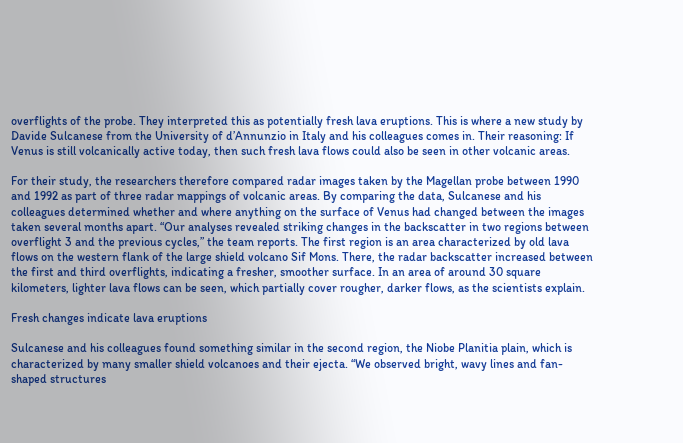overflights of the probe. They interpreted this as potentially fresh lava eruptions. This is where a new study by Davide Sulcanese from the University of d’Annunzio in Italy and his colleagues comes in. Their reasoning: If Venus is still volcanically active today, then such fresh lava flows could also be seen in other volcanic areas.

For their study, the researchers therefore compared radar images taken by the Magellan probe between 1990 and 1992 as part of three radar mappings of volcanic areas. By comparing the data, Sulcanese and his colleagues determined whether and where anything on the surface of Venus had changed between the images taken several months apart. “Our analyses revealed striking changes in the backscatter in two regions between overflight 3 and the previous cycles,” the team reports. The first region is an area characterized by old lava flows on the western flank of the large shield volcano Sif Mons. There, the radar backscatter increased between the first and third overflights, indicating a fresher, smoother surface. In an area of around 30 square kilometers, lighter lava flows can be seen, which partially cover rougher, darker flows, as the scientists explain.

Fresh changes indicate lava eruptions

Sulcanese and his colleagues found something similar in the second region, the Niobe Planitia plain, which is characterized by many smaller shield volcanoes and their ejecta. “We observed bright, wavy lines and fan-shaped structures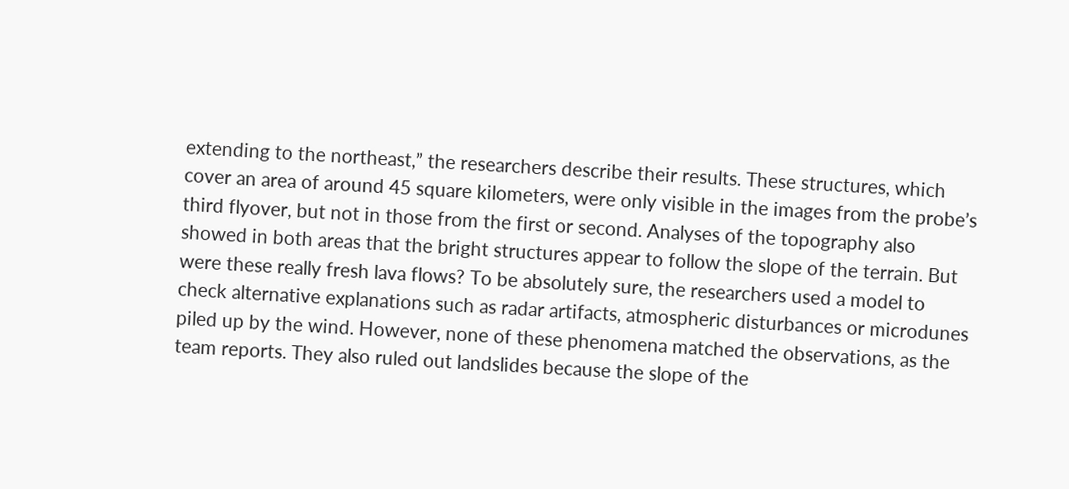extending to the northeast,” the researchers describe their results. These structures, which cover an area of around 45 square kilometers, were only visible in the images from the probe’s third flyover, but not in those from the first or second. Analyses of the topography also showed in both areas that the bright structures appear to follow the slope of the terrain. But were these really fresh lava flows? To be absolutely sure, the researchers used a model to check alternative explanations such as radar artifacts, atmospheric disturbances or microdunes piled up by the wind. However, none of these phenomena matched the observations, as the team reports. They also ruled out landslides because the slope of the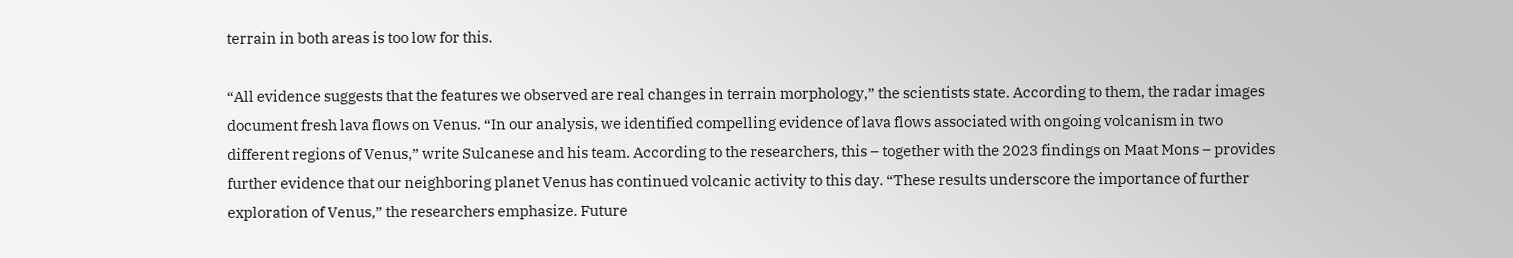terrain in both areas is too low for this.

“All evidence suggests that the features we observed are real changes in terrain morphology,” the scientists state. According to them, the radar images document fresh lava flows on Venus. “In our analysis, we identified compelling evidence of lava flows associated with ongoing volcanism in two different regions of Venus,” write Sulcanese and his team. According to the researchers, this – together with the 2023 findings on Maat Mons – provides further evidence that our neighboring planet Venus has continued volcanic activity to this day. “These results underscore the importance of further exploration of Venus,” the researchers emphasize. Future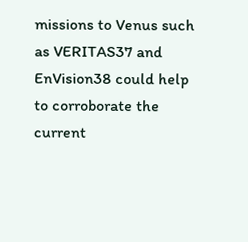missions to Venus such as VERITAS37 and EnVision38 could help to corroborate the current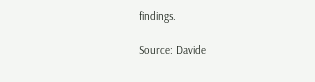findings.

Source: Davide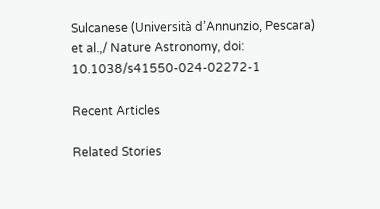Sulcanese (Università d’Annunzio, Pescara) et al.,/ Nature Astronomy, doi: 10.1038/s41550-024-02272-1

Recent Articles

Related Stories